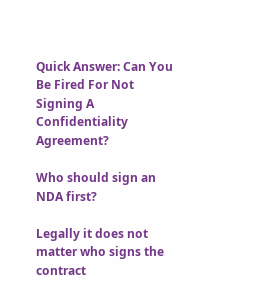Quick Answer: Can You Be Fired For Not Signing A Confidentiality Agreement?

Who should sign an NDA first?

Legally it does not matter who signs the contract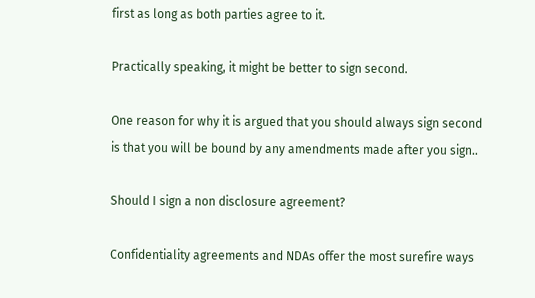first as long as both parties agree to it.

Practically speaking, it might be better to sign second.

One reason for why it is argued that you should always sign second is that you will be bound by any amendments made after you sign..

Should I sign a non disclosure agreement?

Confidentiality agreements and NDAs offer the most surefire ways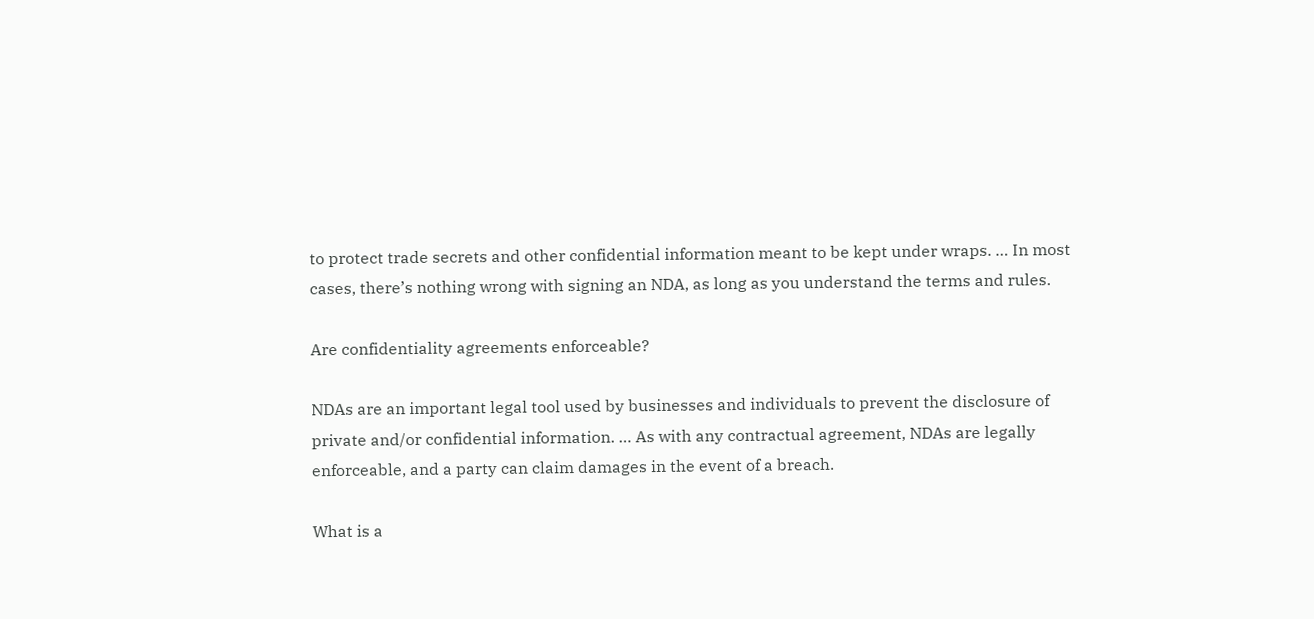to protect trade secrets and other confidential information meant to be kept under wraps. … In most cases, there’s nothing wrong with signing an NDA, as long as you understand the terms and rules.

Are confidentiality agreements enforceable?

NDAs are an important legal tool used by businesses and individuals to prevent the disclosure of private and/or confidential information. … As with any contractual agreement, NDAs are legally enforceable, and a party can claim damages in the event of a breach.

What is a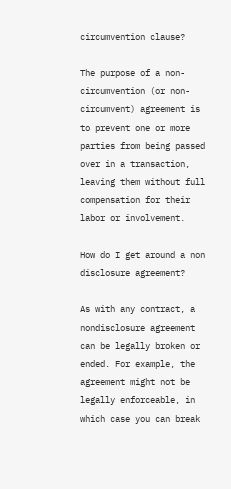circumvention clause?

The purpose of a non-circumvention (or non-circumvent) agreement is to prevent one or more parties from being passed over in a transaction, leaving them without full compensation for their labor or involvement.

How do I get around a non disclosure agreement?

As with any contract, a nondisclosure agreement can be legally broken or ended. For example, the agreement might not be legally enforceable, in which case you can break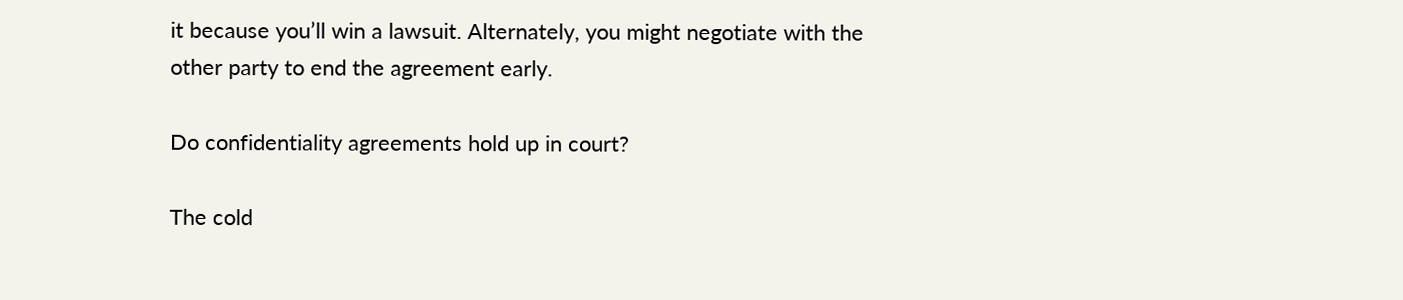it because you’ll win a lawsuit. Alternately, you might negotiate with the other party to end the agreement early.

Do confidentiality agreements hold up in court?

The cold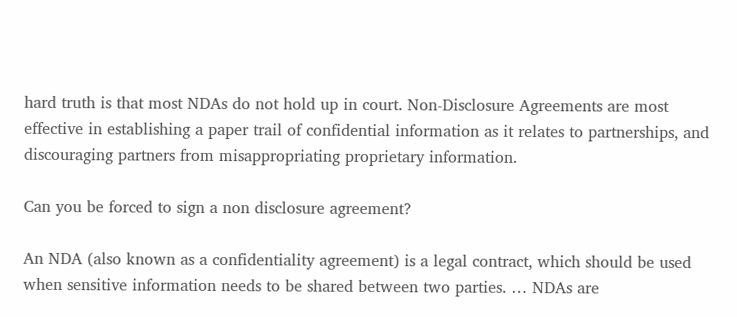hard truth is that most NDAs do not hold up in court. Non-Disclosure Agreements are most effective in establishing a paper trail of confidential information as it relates to partnerships, and discouraging partners from misappropriating proprietary information.

Can you be forced to sign a non disclosure agreement?

An NDA (also known as a confidentiality agreement) is a legal contract, which should be used when sensitive information needs to be shared between two parties. … NDAs are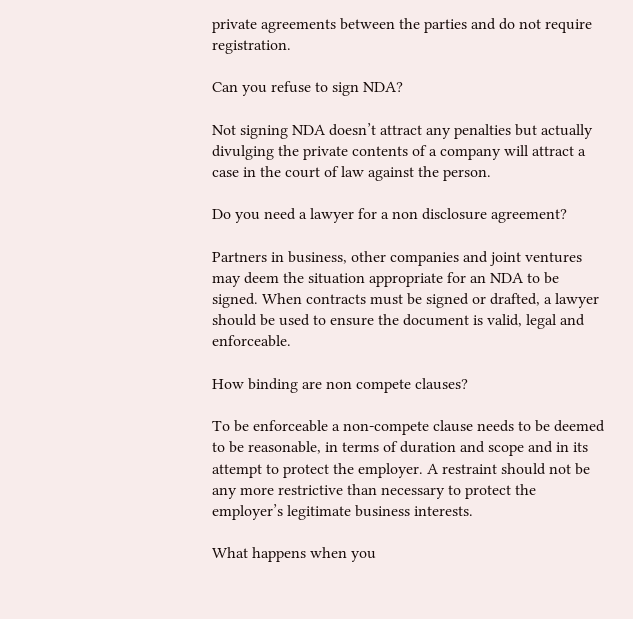private agreements between the parties and do not require registration.

Can you refuse to sign NDA?

Not signing NDA doesn’t attract any penalties but actually divulging the private contents of a company will attract a case in the court of law against the person.

Do you need a lawyer for a non disclosure agreement?

Partners in business, other companies and joint ventures may deem the situation appropriate for an NDA to be signed. When contracts must be signed or drafted, a lawyer should be used to ensure the document is valid, legal and enforceable.

How binding are non compete clauses?

To be enforceable a non-compete clause needs to be deemed to be reasonable, in terms of duration and scope and in its attempt to protect the employer. A restraint should not be any more restrictive than necessary to protect the employer’s legitimate business interests.

What happens when you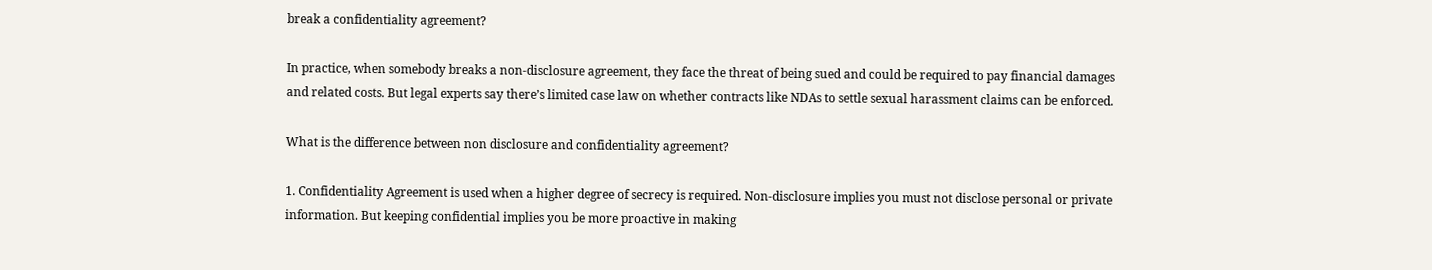break a confidentiality agreement?

In practice, when somebody breaks a non-disclosure agreement, they face the threat of being sued and could be required to pay financial damages and related costs. But legal experts say there’s limited case law on whether contracts like NDAs to settle sexual harassment claims can be enforced.

What is the difference between non disclosure and confidentiality agreement?

1. Confidentiality Agreement is used when a higher degree of secrecy is required. Non-disclosure implies you must not disclose personal or private information. But keeping confidential implies you be more proactive in making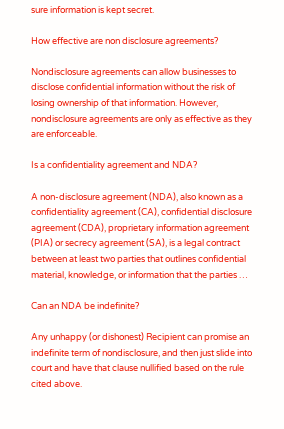sure information is kept secret.

How effective are non disclosure agreements?

Nondisclosure agreements can allow businesses to disclose confidential information without the risk of losing ownership of that information. However, nondisclosure agreements are only as effective as they are enforceable.

Is a confidentiality agreement and NDA?

A non-disclosure agreement (NDA), also known as a confidentiality agreement (CA), confidential disclosure agreement (CDA), proprietary information agreement (PIA) or secrecy agreement (SA), is a legal contract between at least two parties that outlines confidential material, knowledge, or information that the parties …

Can an NDA be indefinite?

Any unhappy (or dishonest) Recipient can promise an indefinite term of nondisclosure, and then just slide into court and have that clause nullified based on the rule cited above.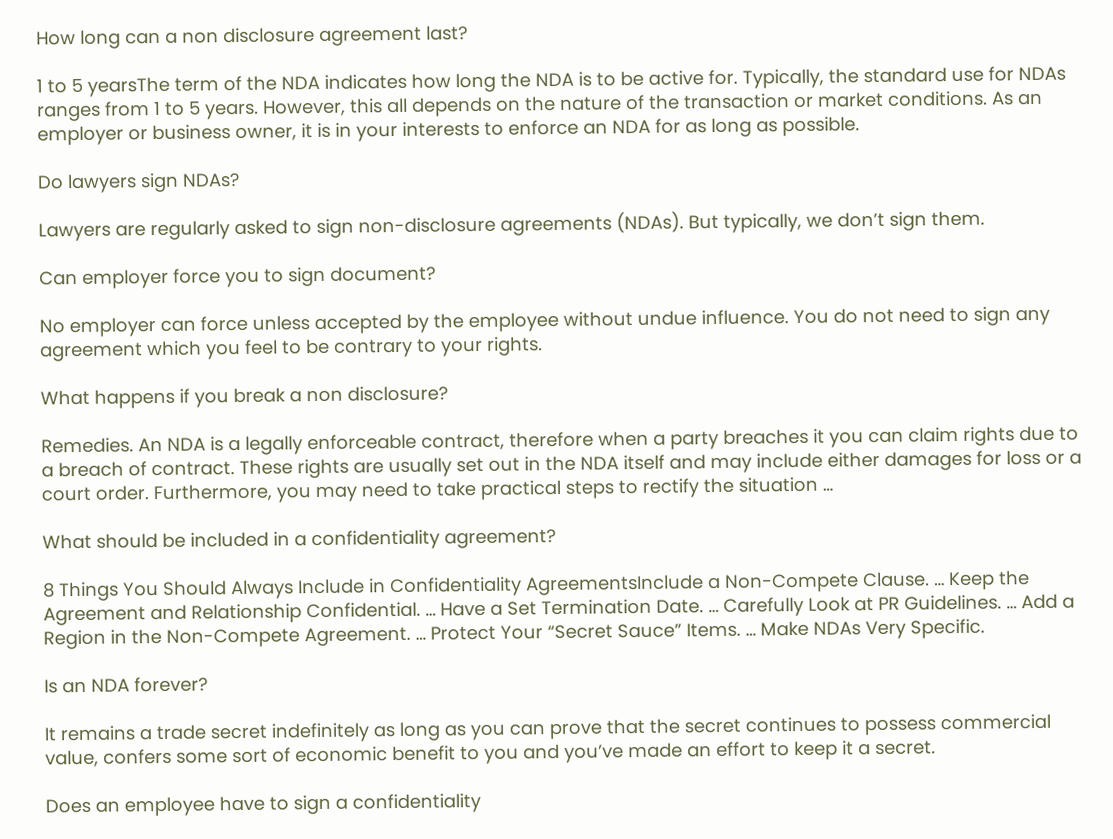How long can a non disclosure agreement last?

1 to 5 yearsThe term of the NDA indicates how long the NDA is to be active for. Typically, the standard use for NDAs ranges from 1 to 5 years. However, this all depends on the nature of the transaction or market conditions. As an employer or business owner, it is in your interests to enforce an NDA for as long as possible.

Do lawyers sign NDAs?

Lawyers are regularly asked to sign non-disclosure agreements (NDAs). But typically, we don’t sign them.

Can employer force you to sign document?

No employer can force unless accepted by the employee without undue influence. You do not need to sign any agreement which you feel to be contrary to your rights.

What happens if you break a non disclosure?

Remedies. An NDA is a legally enforceable contract, therefore when a party breaches it you can claim rights due to a breach of contract. These rights are usually set out in the NDA itself and may include either damages for loss or a court order. Furthermore, you may need to take practical steps to rectify the situation …

What should be included in a confidentiality agreement?

8 Things You Should Always Include in Confidentiality AgreementsInclude a Non-Compete Clause. … Keep the Agreement and Relationship Confidential. … Have a Set Termination Date. … Carefully Look at PR Guidelines. … Add a Region in the Non-Compete Agreement. … Protect Your “Secret Sauce” Items. … Make NDAs Very Specific.

Is an NDA forever?

It remains a trade secret indefinitely as long as you can prove that the secret continues to possess commercial value, confers some sort of economic benefit to you and you’ve made an effort to keep it a secret.

Does an employee have to sign a confidentiality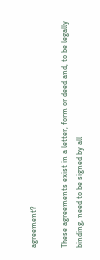agreement?

These agreements exist in a letter, form or deed and, to be legally binding, need to be signed by all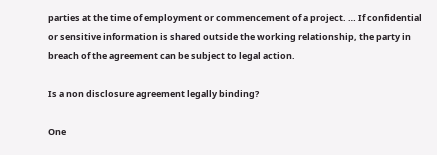parties at the time of employment or commencement of a project. … If confidential or sensitive information is shared outside the working relationship, the party in breach of the agreement can be subject to legal action.

Is a non disclosure agreement legally binding?

One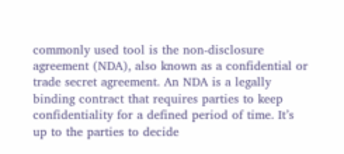commonly used tool is the non-disclosure agreement (NDA), also known as a confidential or trade secret agreement. An NDA is a legally binding contract that requires parties to keep confidentiality for a defined period of time. It’s up to the parties to decide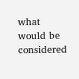what would be considered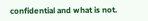confidential and what is not.